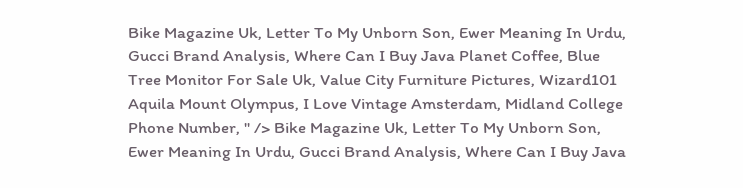Bike Magazine Uk, Letter To My Unborn Son, Ewer Meaning In Urdu, Gucci Brand Analysis, Where Can I Buy Java Planet Coffee, Blue Tree Monitor For Sale Uk, Value City Furniture Pictures, Wizard101 Aquila Mount Olympus, I Love Vintage Amsterdam, Midland College Phone Number, " /> Bike Magazine Uk, Letter To My Unborn Son, Ewer Meaning In Urdu, Gucci Brand Analysis, Where Can I Buy Java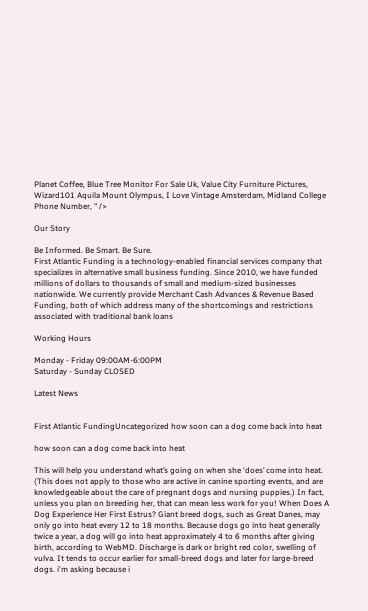Planet Coffee, Blue Tree Monitor For Sale Uk, Value City Furniture Pictures, Wizard101 Aquila Mount Olympus, I Love Vintage Amsterdam, Midland College Phone Number, " />

Our Story

Be Informed. Be Smart. Be Sure.
First Atlantic Funding is a technology-enabled financial services company that specializes in alternative small business funding. Since 2010, we have funded millions of dollars to thousands of small and medium-sized businesses nationwide. We currently provide Merchant Cash Advances & Revenue Based Funding, both of which address many of the shortcomings and restrictions associated with traditional bank loans

Working Hours

Monday - Friday 09:00AM-6:00PM
Saturday - Sunday CLOSED

Latest News


First Atlantic FundingUncategorized how soon can a dog come back into heat

how soon can a dog come back into heat

This will help you understand what’s going on when she ‘does’ come into heat. (This does not apply to those who are active in canine sporting events, and are knowledgeable about the care of pregnant dogs and nursing puppies.) In fact, unless you plan on breeding her, that can mean less work for you! When Does A Dog Experience Her First Estrus? Giant breed dogs, such as Great Danes, may only go into heat every 12 to 18 months. Because dogs go into heat generally twice a year, a dog will go into heat approximately 4 to 6 months after giving birth, according to WebMD. Discharge is dark or bright red color, swelling of vulva. It tends to occur earlier for small-breed dogs and later for large-breed dogs. i'm asking because i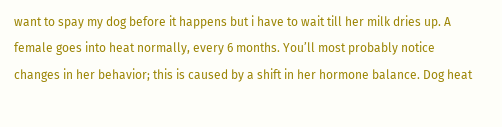want to spay my dog before it happens but i have to wait till her milk dries up. A female goes into heat normally, every 6 months. You’ll most probably notice changes in her behavior; this is caused by a shift in her hormone balance. Dog heat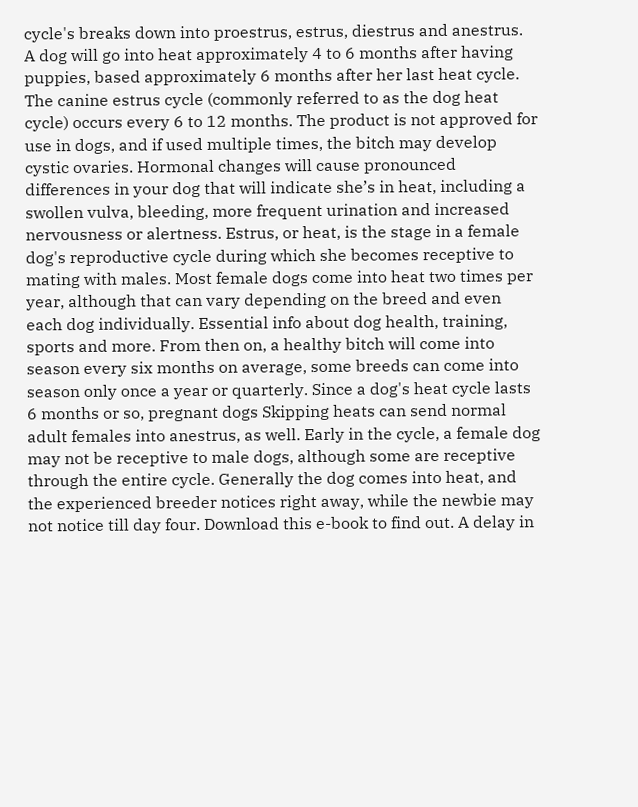cycle's breaks down into proestrus, estrus, diestrus and anestrus. A dog will go into heat approximately 4 to 6 months after having puppies, based approximately 6 months after her last heat cycle. The canine estrus cycle (commonly referred to as the dog heat cycle) occurs every 6 to 12 months. The product is not approved for use in dogs, and if used multiple times, the bitch may develop cystic ovaries. Hormonal changes will cause pronounced differences in your dog that will indicate she’s in heat, including a swollen vulva, bleeding, more frequent urination and increased nervousness or alertness. Estrus, or heat, is the stage in a female dog's reproductive cycle during which she becomes receptive to mating with males. Most female dogs come into heat two times per year, although that can vary depending on the breed and even each dog individually. Essential info about dog health, training, sports and more. From then on, a healthy bitch will come into season every six months on average, some breeds can come into season only once a year or quarterly. Since a dog's heat cycle lasts 6 months or so, pregnant dogs Skipping heats can send normal adult females into anestrus, as well. Early in the cycle, a female dog may not be receptive to male dogs, although some are receptive through the entire cycle. Generally the dog comes into heat, and the experienced breeder notices right away, while the newbie may not notice till day four. Download this e-book to find out. A delay in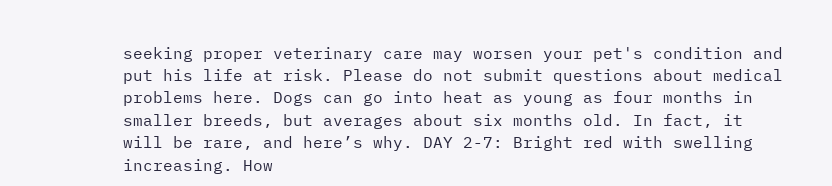seeking proper veterinary care may worsen your pet's condition and put his life at risk. Please do not submit questions about medical problems here. Dogs can go into heat as young as four months in smaller breeds, but averages about six months old. In fact, it will be rare, and here’s why. DAY 2-7: Bright red with swelling increasing. How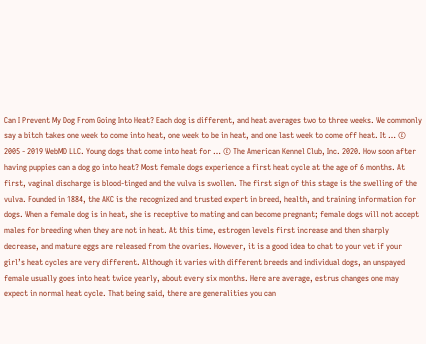Can I Prevent My Dog From Going Into Heat? Each dog is different, and heat averages two to three weeks. We commonly say a bitch takes one week to come into heat, one week to be in heat, and one last week to come off heat. It … © 2005 - 2019 WebMD LLC. Young dogs that come into heat for … © The American Kennel Club, Inc. 2020. How soon after having puppies can a dog go into heat? Most female dogs experience a first heat cycle at the age of 6 months. At first, vaginal discharge is blood-tinged and the vulva is swollen. The first sign of this stage is the swelling of the vulva. Founded in 1884, the AKC is the recognized and trusted expert in breed, health, and training information for dogs. When a female dog is in heat, she is receptive to mating and can become pregnant; female dogs will not accept males for breeding when they are not in heat. At this time, estrogen levels first increase and then sharply decrease, and mature eggs are released from the ovaries. However, it is a good idea to chat to your vet if your girl’s heat cycles are very different. Although it varies with different breeds and individual dogs, an unspayed female usually goes into heat twice yearly, about every six months. Here are average, estrus changes one may expect in normal heat cycle. That being said, there are generalities you can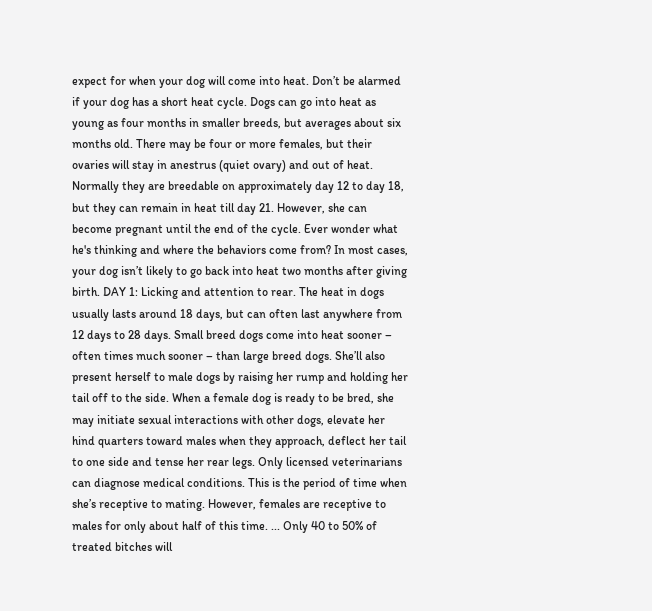expect for when your dog will come into heat. Don’t be alarmed if your dog has a short heat cycle. Dogs can go into heat as young as four months in smaller breeds, but averages about six months old. There may be four or more females, but their ovaries will stay in anestrus (quiet ovary) and out of heat. Normally they are breedable on approximately day 12 to day 18, but they can remain in heat till day 21. However, she can become pregnant until the end of the cycle. Ever wonder what he's thinking and where the behaviors come from? In most cases, your dog isn’t likely to go back into heat two months after giving birth. DAY 1: Licking and attention to rear. The heat in dogs usually lasts around 18 days, but can often last anywhere from 12 days to 28 days. Small breed dogs come into heat sooner – often times much sooner – than large breed dogs. She’ll also present herself to male dogs by raising her rump and holding her tail off to the side. When a female dog is ready to be bred, she may initiate sexual interactions with other dogs, elevate her hind quarters toward males when they approach, deflect her tail to one side and tense her rear legs. Only licensed veterinarians can diagnose medical conditions. This is the period of time when she’s receptive to mating. However, females are receptive to males for only about half of this time. ... Only 40 to 50% of treated bitches will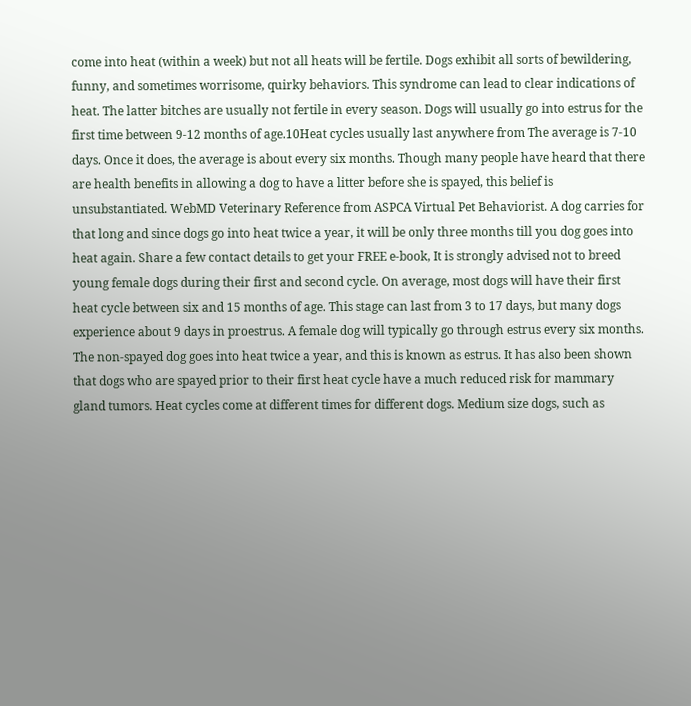come into heat (within a week) but not all heats will be fertile. Dogs exhibit all sorts of bewildering, funny, and sometimes worrisome, quirky behaviors. This syndrome can lead to clear indications of heat. The latter bitches are usually not fertile in every season. Dogs will usually go into estrus for the first time between 9-12 months of age.10Heat cycles usually last anywhere from The average is 7-10 days. Once it does, the average is about every six months. Though many people have heard that there are health benefits in allowing a dog to have a litter before she is spayed, this belief is unsubstantiated. WebMD Veterinary Reference from ASPCA Virtual Pet Behaviorist. A dog carries for that long and since dogs go into heat twice a year, it will be only three months till you dog goes into heat again. Share a few contact details to get your FREE e-book, It is strongly advised not to breed young female dogs during their first and second cycle. On average, most dogs will have their first heat cycle between six and 15 months of age. This stage can last from 3 to 17 days, but many dogs experience about 9 days in proestrus. A female dog will typically go through estrus every six months. The non-spayed dog goes into heat twice a year, and this is known as estrus. It has also been shown that dogs who are spayed prior to their first heat cycle have a much reduced risk for mammary gland tumors. Heat cycles come at different times for different dogs. Medium size dogs, such as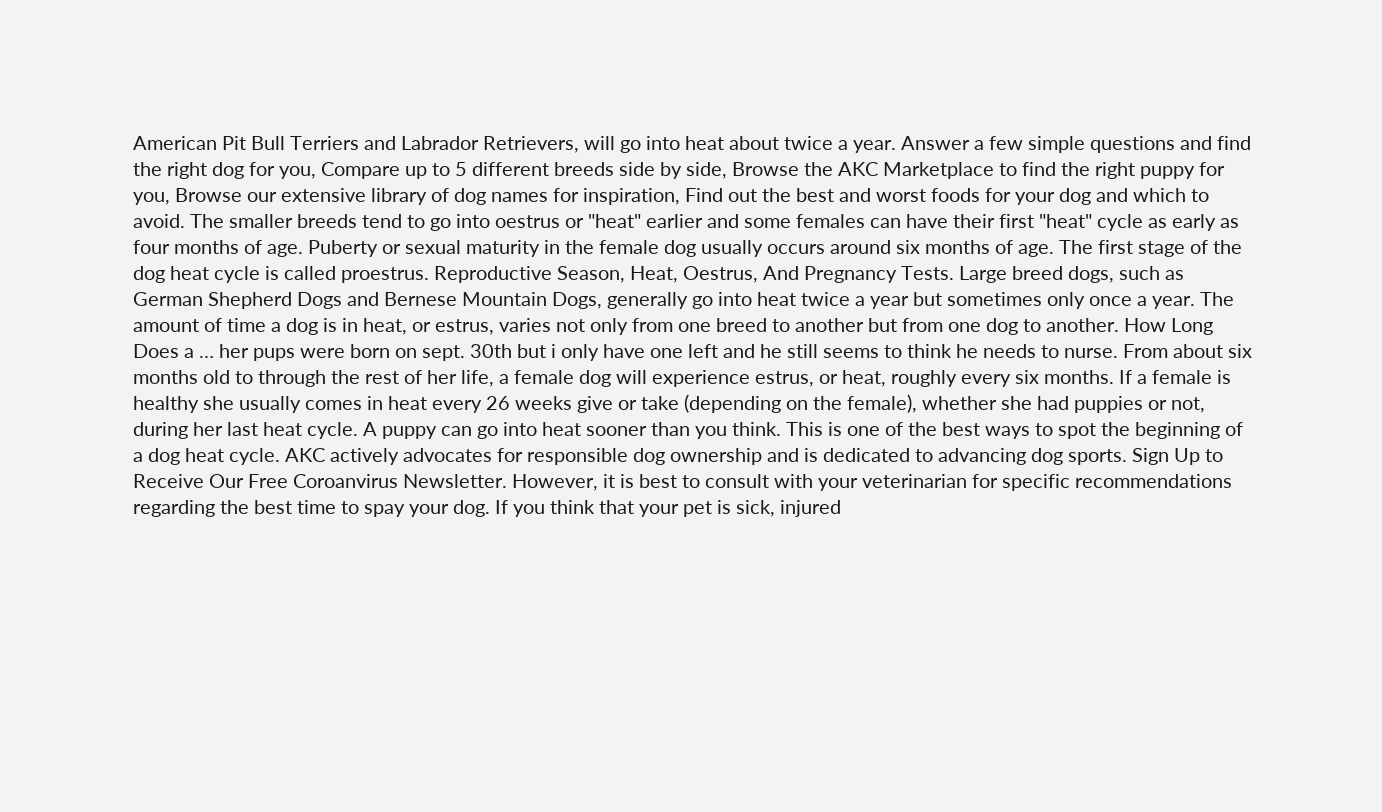American Pit Bull Terriers and Labrador Retrievers, will go into heat about twice a year. Answer a few simple questions and find the right dog for you, Compare up to 5 different breeds side by side, Browse the AKC Marketplace to find the right puppy for you, Browse our extensive library of dog names for inspiration, Find out the best and worst foods for your dog and which to avoid. The smaller breeds tend to go into oestrus or "heat" earlier and some females can have their first "heat" cycle as early as four months of age. Puberty or sexual maturity in the female dog usually occurs around six months of age. The first stage of the dog heat cycle is called proestrus. Reproductive Season, Heat, Oestrus, And Pregnancy Tests. Large breed dogs, such as German Shepherd Dogs and Bernese Mountain Dogs, generally go into heat twice a year but sometimes only once a year. The amount of time a dog is in heat, or estrus, varies not only from one breed to another but from one dog to another. How Long Does a … her pups were born on sept. 30th but i only have one left and he still seems to think he needs to nurse. From about six months old to through the rest of her life, a female dog will experience estrus, or heat, roughly every six months. If a female is healthy she usually comes in heat every 26 weeks give or take (depending on the female), whether she had puppies or not, during her last heat cycle. A puppy can go into heat sooner than you think. This is one of the best ways to spot the beginning of a dog heat cycle. AKC actively advocates for responsible dog ownership and is dedicated to advancing dog sports. Sign Up to Receive Our Free Coroanvirus Newsletter. However, it is best to consult with your veterinarian for specific recommendations regarding the best time to spay your dog. If you think that your pet is sick, injured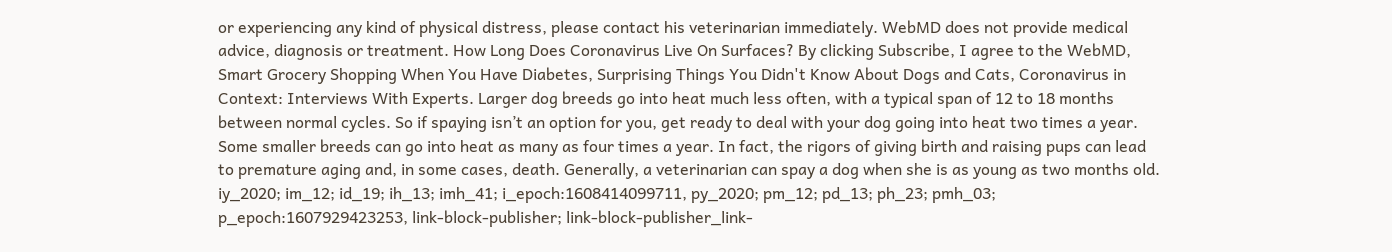or experiencing any kind of physical distress, please contact his veterinarian immediately. WebMD does not provide medical advice, diagnosis or treatment. How Long Does Coronavirus Live On Surfaces? By clicking Subscribe, I agree to the WebMD, Smart Grocery Shopping When You Have Diabetes, Surprising Things You Didn't Know About Dogs and Cats, Coronavirus in Context: Interviews With Experts. Larger dog breeds go into heat much less often, with a typical span of 12 to 18 months between normal cycles. So if spaying isn’t an option for you, get ready to deal with your dog going into heat two times a year. Some smaller breeds can go into heat as many as four times a year. In fact, the rigors of giving birth and raising pups can lead to premature aging and, in some cases, death. Generally, a veterinarian can spay a dog when she is as young as two months old. iy_2020; im_12; id_19; ih_13; imh_41; i_epoch:1608414099711, py_2020; pm_12; pd_13; ph_23; pmh_03; p_epoch:1607929423253, link-block-publisher; link-block-publisher_link-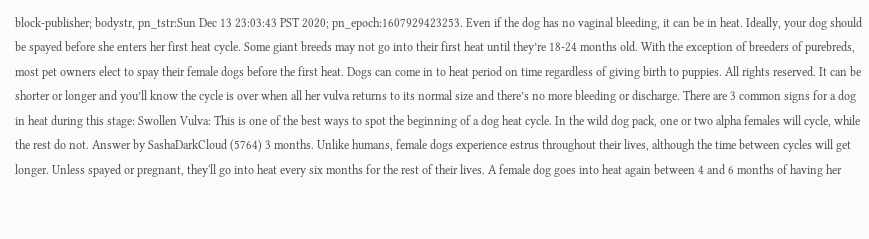block-publisher; bodystr, pn_tstr:Sun Dec 13 23:03:43 PST 2020; pn_epoch:1607929423253. Even if the dog has no vaginal bleeding, it can be in heat. Ideally, your dog should be spayed before she enters her first heat cycle. Some giant breeds may not go into their first heat until they’re 18-24 months old. With the exception of breeders of purebreds, most pet owners elect to spay their female dogs before the first heat. Dogs can come in to heat period on time regardless of giving birth to puppies. All rights reserved. It can be shorter or longer and you’ll know the cycle is over when all her vulva returns to its normal size and there’s no more bleeding or discharge. There are 3 common signs for a dog in heat during this stage: Swollen Vulva: This is one of the best ways to spot the beginning of a dog heat cycle. In the wild dog pack, one or two alpha females will cycle, while the rest do not. Answer by SashaDarkCloud (5764) 3 months. Unlike humans, female dogs experience estrus throughout their lives, although the time between cycles will get longer. Unless spayed or pregnant, they'll go into heat every six months for the rest of their lives. A female dog goes into heat again between 4 and 6 months of having her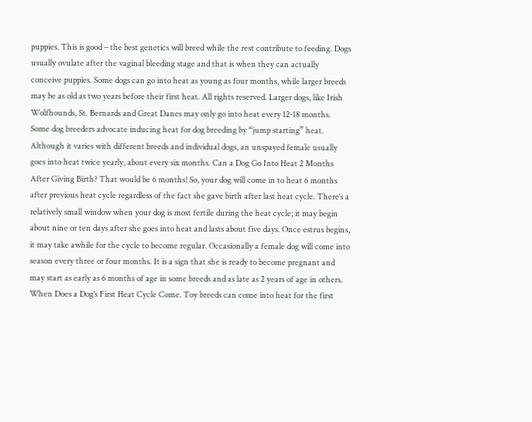puppies. This is good – the best genetics will breed while the rest contribute to feeding. Dogs usually ovulate after the vaginal bleeding stage and that is when they can actually conceive puppies. Some dogs can go into heat as young as four months, while larger breeds may be as old as two years before their first heat. All rights reserved. Larger dogs, like Irish Wolfhounds, St. Bernards and Great Danes may only go into heat every 12-18 months. Some dog breeders advocate inducing heat for dog breeding by “jump starting” heat. Although it varies with different breeds and individual dogs, an unspayed female usually goes into heat twice yearly, about every six months. Can a Dog Go Into Heat 2 Months After Giving Birth? That would be 6 months! So, your dog will come in to heat 6 months after previous heat cycle regardless of the fact she gave birth after last heat cycle. There’s a relatively small window when your dog is most fertile during the heat cycle; it may begin about nine or ten days after she goes into heat and lasts about five days. Once estrus begins, it may take awhile for the cycle to become regular. Occasionally a female dog will come into season every three or four months. It is a sign that she is ready to become pregnant and may start as early as 6 months of age in some breeds and as late as 2 years of age in others. When Does a Dog’s First Heat Cycle Come. Toy breeds can come into heat for the first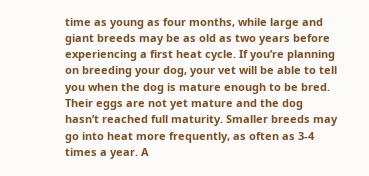time as young as four months, while large and giant breeds may be as old as two years before experiencing a first heat cycle. If you’re planning on breeding your dog, your vet will be able to tell you when the dog is mature enough to be bred. Their eggs are not yet mature and the dog hasn’t reached full maturity. Smaller breeds may go into heat more frequently, as often as 3-4 times a year. A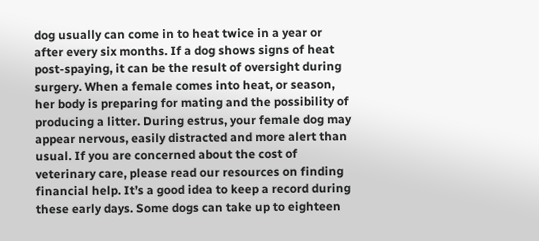dog usually can come in to heat twice in a year or after every six months. If a dog shows signs of heat post-spaying, it can be the result of oversight during surgery. When a female comes into heat, or season, her body is preparing for mating and the possibility of producing a litter. During estrus, your female dog may appear nervous, easily distracted and more alert than usual. If you are concerned about the cost of veterinary care, please read our resources on finding financial help. It’s a good idea to keep a record during these early days. Some dogs can take up to eighteen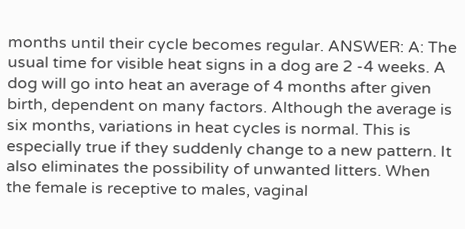months until their cycle becomes regular. ANSWER: A: The usual time for visible heat signs in a dog are 2 -4 weeks. A dog will go into heat an average of 4 months after given birth, dependent on many factors. Although the average is six months, variations in heat cycles is normal. This is especially true if they suddenly change to a new pattern. It also eliminates the possibility of unwanted litters. When the female is receptive to males, vaginal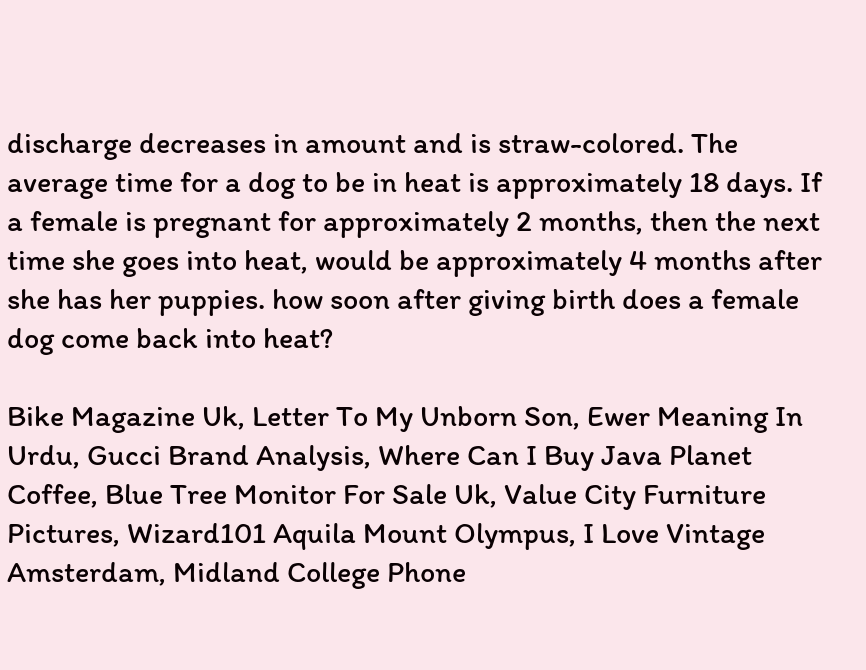discharge decreases in amount and is straw-colored. The average time for a dog to be in heat is approximately 18 days. If a female is pregnant for approximately 2 months, then the next time she goes into heat, would be approximately 4 months after she has her puppies. how soon after giving birth does a female dog come back into heat?

Bike Magazine Uk, Letter To My Unborn Son, Ewer Meaning In Urdu, Gucci Brand Analysis, Where Can I Buy Java Planet Coffee, Blue Tree Monitor For Sale Uk, Value City Furniture Pictures, Wizard101 Aquila Mount Olympus, I Love Vintage Amsterdam, Midland College Phone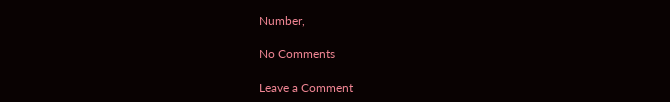Number,

No Comments

Leave a Comment